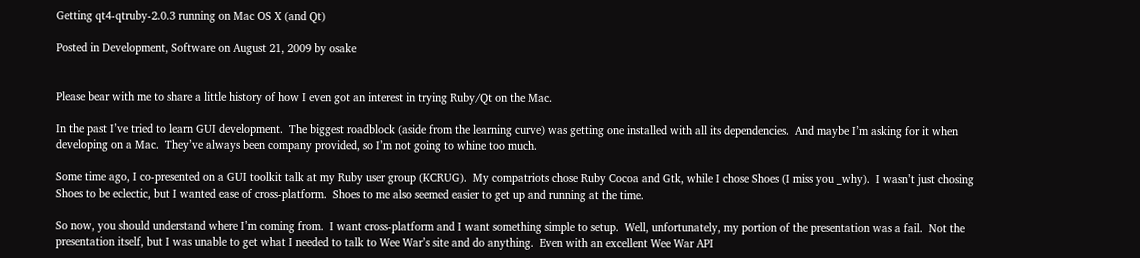Getting qt4-qtruby-2.0.3 running on Mac OS X (and Qt)

Posted in Development, Software on August 21, 2009 by osake


Please bear with me to share a little history of how I even got an interest in trying Ruby/Qt on the Mac.

In the past I’ve tried to learn GUI development.  The biggest roadblock (aside from the learning curve) was getting one installed with all its dependencies.  And maybe I’m asking for it when developing on a Mac.  They’ve always been company provided, so I’m not going to whine too much.

Some time ago, I co-presented on a GUI toolkit talk at my Ruby user group (KCRUG).  My compatriots chose Ruby Cocoa and Gtk, while I chose Shoes (I miss you _why).  I wasn’t just chosing Shoes to be eclectic, but I wanted ease of cross-platform.  Shoes to me also seemed easier to get up and running at the time.

So now, you should understand where I’m coming from.  I want cross-platform and I want something simple to setup.  Well, unfortunately, my portion of the presentation was a fail.  Not the presentation itself, but I was unable to get what I needed to talk to Wee War’s site and do anything.  Even with an excellent Wee War API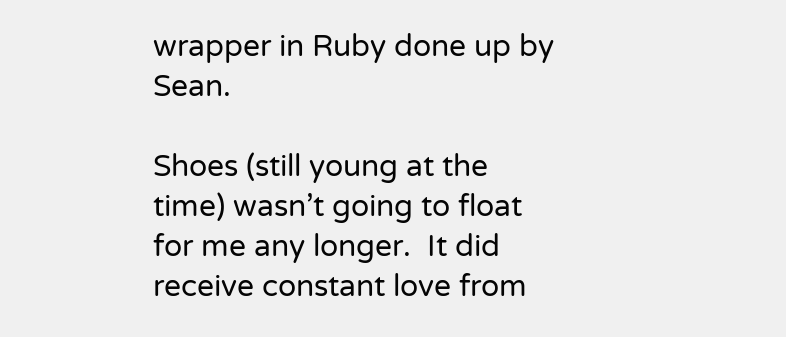wrapper in Ruby done up by Sean.

Shoes (still young at the time) wasn’t going to float for me any longer.  It did receive constant love from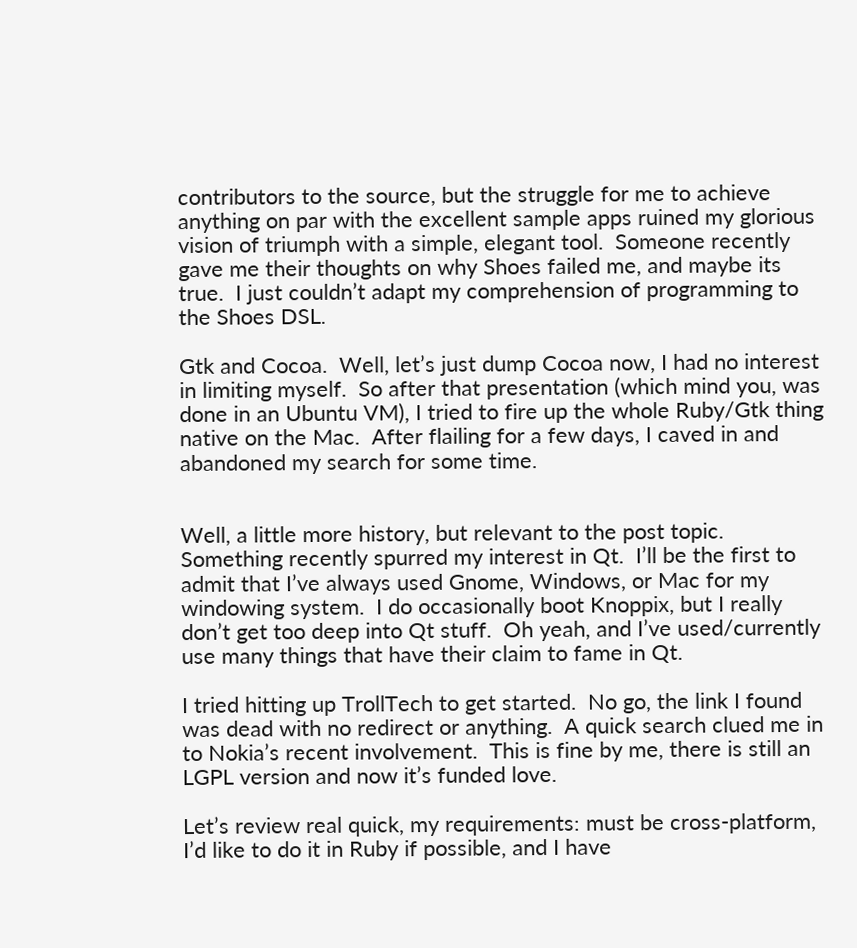contributors to the source, but the struggle for me to achieve anything on par with the excellent sample apps ruined my glorious vision of triumph with a simple, elegant tool.  Someone recently gave me their thoughts on why Shoes failed me, and maybe its true.  I just couldn’t adapt my comprehension of programming to the Shoes DSL.

Gtk and Cocoa.  Well, let’s just dump Cocoa now, I had no interest in limiting myself.  So after that presentation (which mind you, was done in an Ubuntu VM), I tried to fire up the whole Ruby/Gtk thing native on the Mac.  After flailing for a few days, I caved in and abandoned my search for some time.


Well, a little more history, but relevant to the post topic.  Something recently spurred my interest in Qt.  I’ll be the first to admit that I’ve always used Gnome, Windows, or Mac for my windowing system.  I do occasionally boot Knoppix, but I really don’t get too deep into Qt stuff.  Oh yeah, and I’ve used/currently use many things that have their claim to fame in Qt.

I tried hitting up TrollTech to get started.  No go, the link I found was dead with no redirect or anything.  A quick search clued me in to Nokia’s recent involvement.  This is fine by me, there is still an LGPL version and now it’s funded love.

Let’s review real quick, my requirements: must be cross-platform, I’d like to do it in Ruby if possible, and I have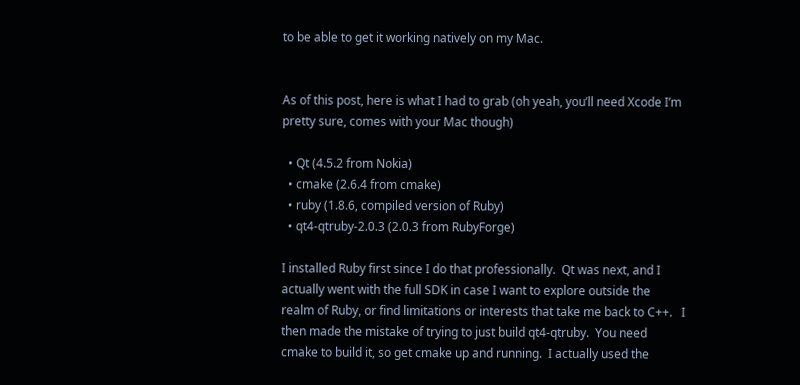to be able to get it working natively on my Mac.


As of this post, here is what I had to grab (oh yeah, you’ll need Xcode I’m pretty sure, comes with your Mac though)

  • Qt (4.5.2 from Nokia)
  • cmake (2.6.4 from cmake)
  • ruby (1.8.6, compiled version of Ruby)
  • qt4-qtruby-2.0.3 (2.0.3 from RubyForge)

I installed Ruby first since I do that professionally.  Qt was next, and I actually went with the full SDK in case I want to explore outside the realm of Ruby, or find limitations or interests that take me back to C++.   I then made the mistake of trying to just build qt4-qtruby.  You need cmake to build it, so get cmake up and running.  I actually used the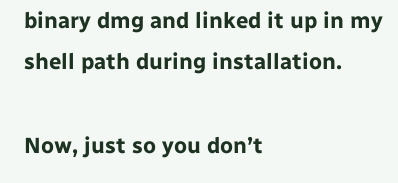binary dmg and linked it up in my shell path during installation.

Now, just so you don’t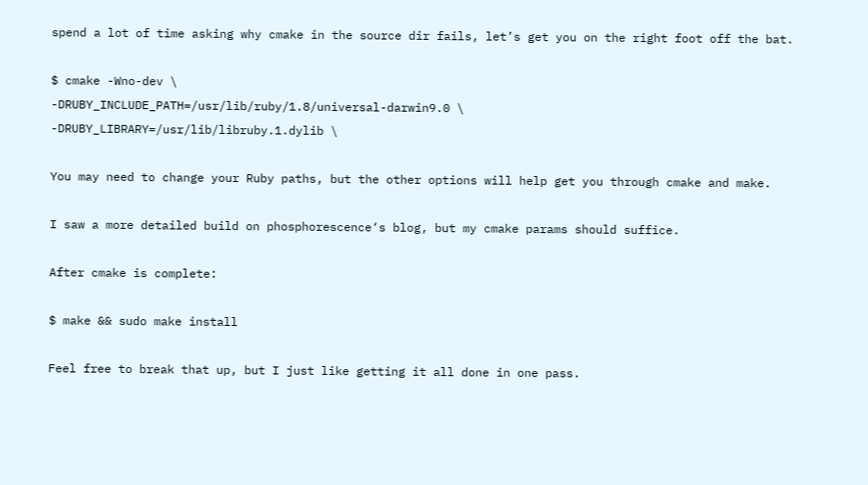spend a lot of time asking why cmake in the source dir fails, let’s get you on the right foot off the bat.

$ cmake -Wno-dev \
-DRUBY_INCLUDE_PATH=/usr/lib/ruby/1.8/universal-darwin9.0 \
-DRUBY_LIBRARY=/usr/lib/libruby.1.dylib \

You may need to change your Ruby paths, but the other options will help get you through cmake and make.

I saw a more detailed build on phosphorescence‘s blog, but my cmake params should suffice.

After cmake is complete:

$ make && sudo make install

Feel free to break that up, but I just like getting it all done in one pass.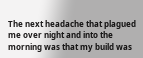The next headache that plagued me over night and into the morning was that my build was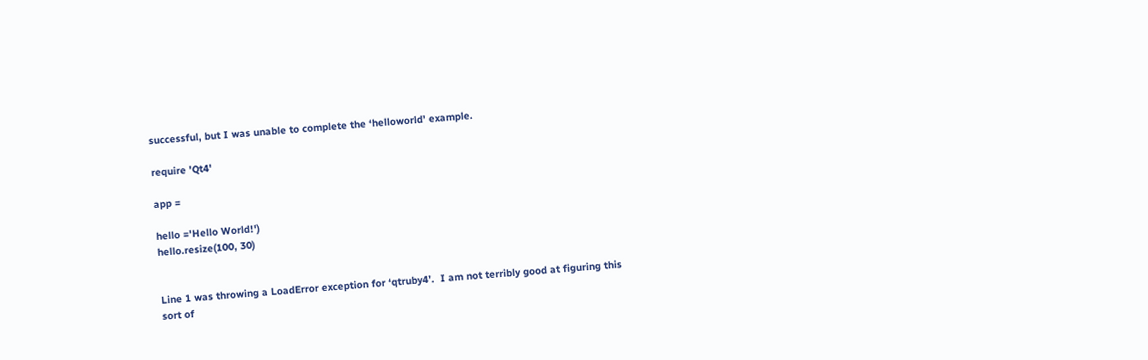successful, but I was unable to complete the ‘helloworld’ example.

require 'Qt4'

app =

hello ='Hello World!')
hello.resize(100, 30)


Line 1 was throwing a LoadError exception for ‘qtruby4’.  I am not terribly good at figuring this sort of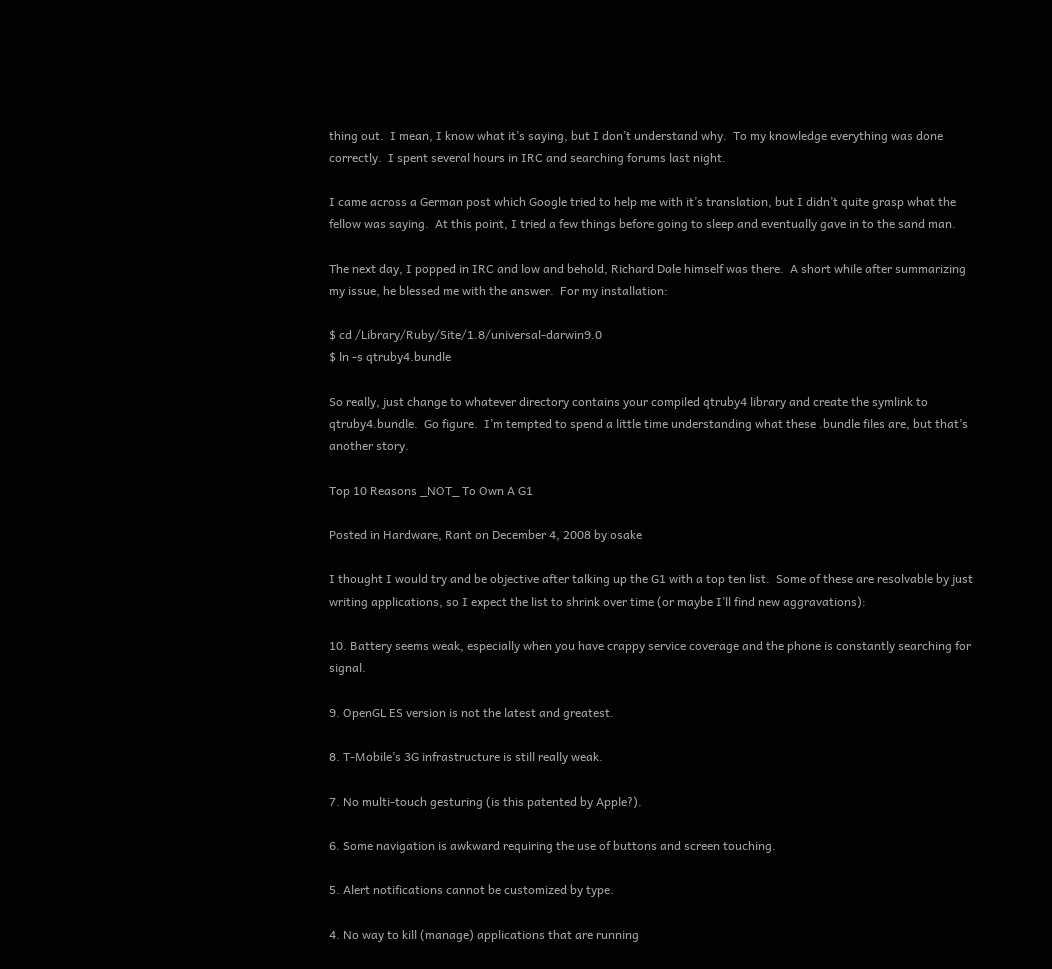thing out.  I mean, I know what it’s saying, but I don’t understand why.  To my knowledge everything was done correctly.  I spent several hours in IRC and searching forums last night.

I came across a German post which Google tried to help me with it’s translation, but I didn’t quite grasp what the fellow was saying.  At this point, I tried a few things before going to sleep and eventually gave in to the sand man.

The next day, I popped in IRC and low and behold, Richard Dale himself was there.  A short while after summarizing my issue, he blessed me with the answer.  For my installation:

$ cd /Library/Ruby/Site/1.8/universal-darwin9.0
$ ln -s qtruby4.bundle

So really, just change to whatever directory contains your compiled qtruby4 library and create the symlink to qtruby4.bundle.  Go figure.  I’m tempted to spend a little time understanding what these .bundle files are, but that’s another story.

Top 10 Reasons _NOT_ To Own A G1

Posted in Hardware, Rant on December 4, 2008 by osake

I thought I would try and be objective after talking up the G1 with a top ten list.  Some of these are resolvable by just writing applications, so I expect the list to shrink over time (or maybe I’ll find new aggravations):

10. Battery seems weak, especially when you have crappy service coverage and the phone is constantly searching for signal.

9. OpenGL ES version is not the latest and greatest.

8. T-Mobile’s 3G infrastructure is still really weak.

7. No multi-touch gesturing (is this patented by Apple?).

6. Some navigation is awkward requiring the use of buttons and screen touching.

5. Alert notifications cannot be customized by type.

4. No way to kill (manage) applications that are running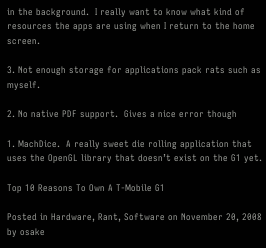in the background.  I really want to know what kind of resources the apps are using when I return to the home screen.

3. Not enough storage for applications pack rats such as myself.

2. No native PDF support.  Gives a nice error though

1. MachDice.  A really sweet die rolling application that uses the OpenGL library that doesn’t exist on the G1 yet.

Top 10 Reasons To Own A T-Mobile G1

Posted in Hardware, Rant, Software on November 20, 2008 by osake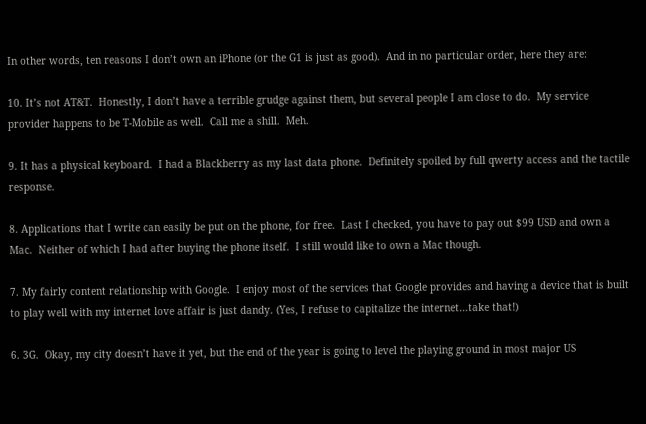In other words, ten reasons I don’t own an iPhone (or the G1 is just as good).  And in no particular order, here they are:

10. It’s not AT&T.  Honestly, I don’t have a terrible grudge against them, but several people I am close to do.  My service provider happens to be T-Mobile as well.  Call me a shill.  Meh.

9. It has a physical keyboard.  I had a Blackberry as my last data phone.  Definitely spoiled by full qwerty access and the tactile response.

8. Applications that I write can easily be put on the phone, for free.  Last I checked, you have to pay out $99 USD and own a Mac.  Neither of which I had after buying the phone itself.  I still would like to own a Mac though.

7. My fairly content relationship with Google.  I enjoy most of the services that Google provides and having a device that is built to play well with my internet love affair is just dandy. (Yes, I refuse to capitalize the internet…take that!)

6. 3G.  Okay, my city doesn’t have it yet, but the end of the year is going to level the playing ground in most major US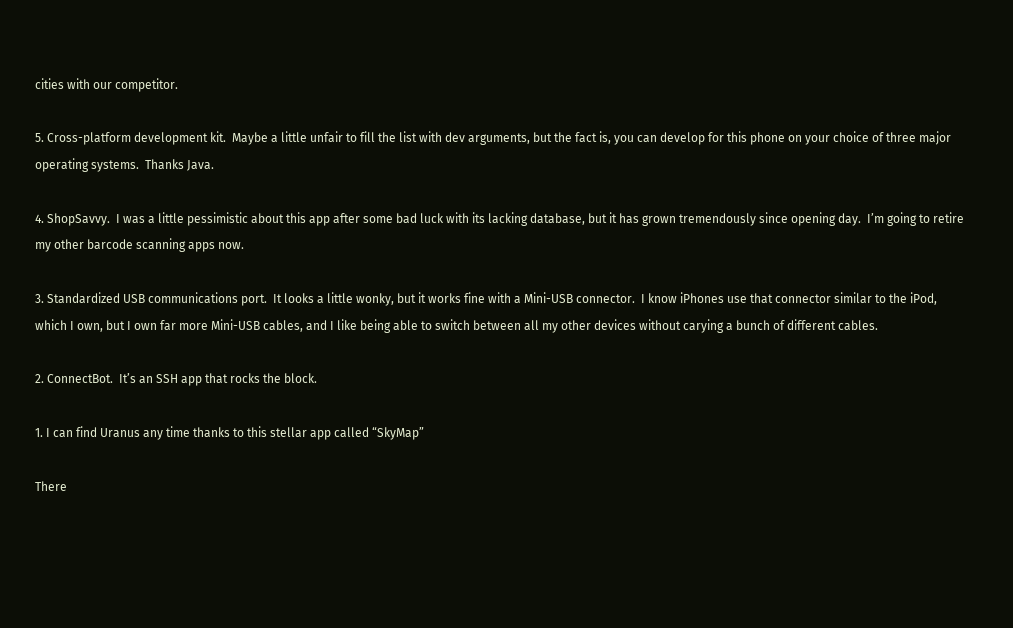cities with our competitor.

5. Cross-platform development kit.  Maybe a little unfair to fill the list with dev arguments, but the fact is, you can develop for this phone on your choice of three major operating systems.  Thanks Java.

4. ShopSavvy.  I was a little pessimistic about this app after some bad luck with its lacking database, but it has grown tremendously since opening day.  I’m going to retire my other barcode scanning apps now.

3. Standardized USB communications port.  It looks a little wonky, but it works fine with a Mini-USB connector.  I know iPhones use that connector similar to the iPod, which I own, but I own far more Mini-USB cables, and I like being able to switch between all my other devices without carying a bunch of different cables.

2. ConnectBot.  It’s an SSH app that rocks the block.

1. I can find Uranus any time thanks to this stellar app called “SkyMap”

There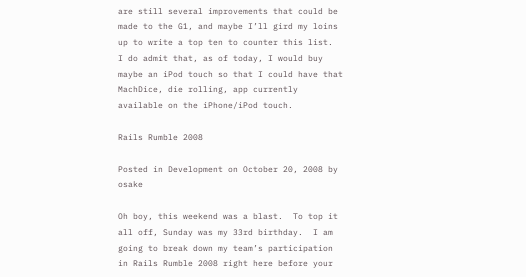are still several improvements that could be made to the G1, and maybe I’ll gird my loins up to write a top ten to counter this list.  I do admit that, as of today, I would buy maybe an iPod touch so that I could have that MachDice, die rolling, app currently available on the iPhone/iPod touch.

Rails Rumble 2008

Posted in Development on October 20, 2008 by osake

Oh boy, this weekend was a blast.  To top it all off, Sunday was my 33rd birthday.  I am going to break down my team’s participation in Rails Rumble 2008 right here before your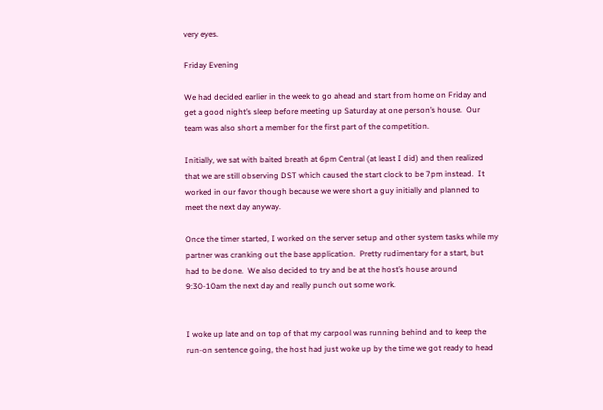very eyes.

Friday Evening

We had decided earlier in the week to go ahead and start from home on Friday and get a good night’s sleep before meeting up Saturday at one person’s house.  Our team was also short a member for the first part of the competition.

Initially, we sat with baited breath at 6pm Central (at least I did) and then realized that we are still observing DST which caused the start clock to be 7pm instead.  It worked in our favor though because we were short a guy initially and planned to meet the next day anyway.

Once the timer started, I worked on the server setup and other system tasks while my partner was cranking out the base application.  Pretty rudimentary for a start, but had to be done.  We also decided to try and be at the host’s house around 9:30-10am the next day and really punch out some work.


I woke up late and on top of that my carpool was running behind and to keep the run-on sentence going, the host had just woke up by the time we got ready to head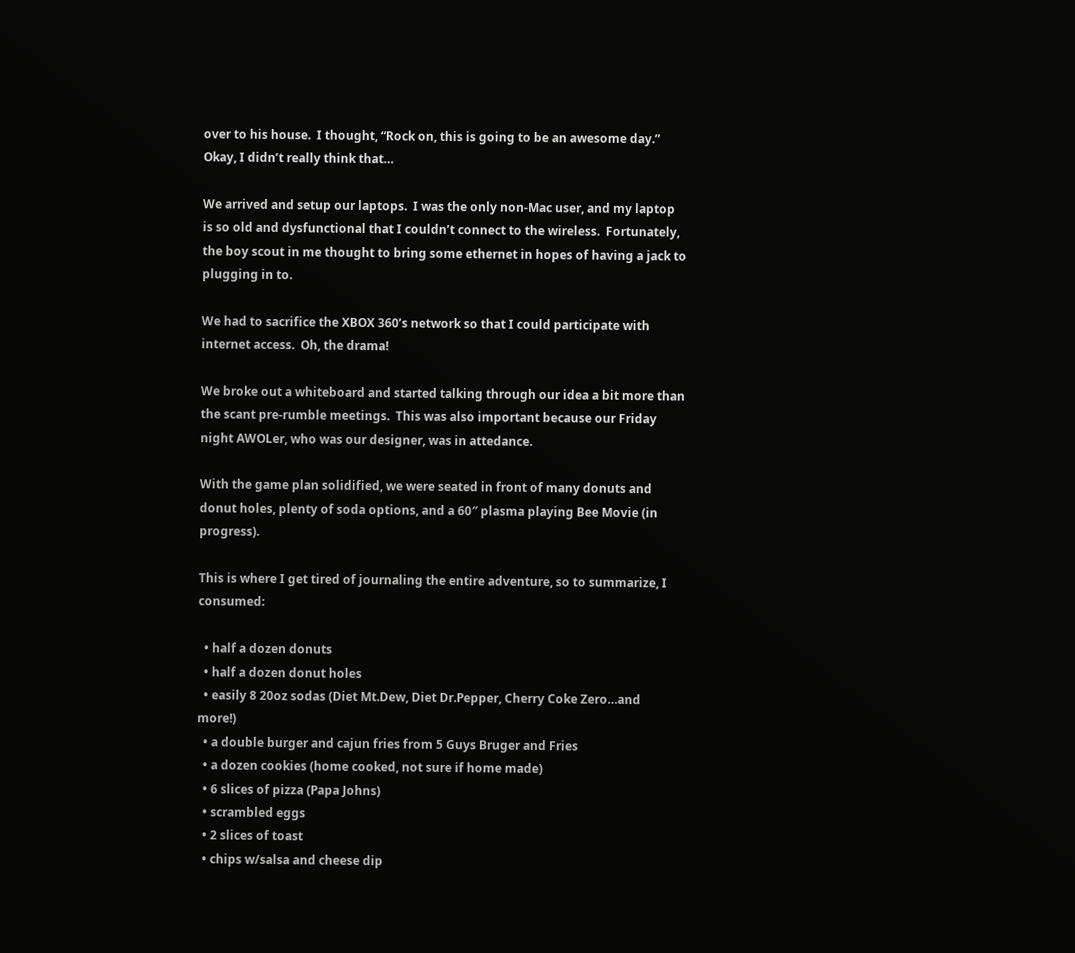over to his house.  I thought, “Rock on, this is going to be an awesome day.”  Okay, I didn’t really think that…

We arrived and setup our laptops.  I was the only non-Mac user, and my laptop is so old and dysfunctional that I couldn’t connect to the wireless.  Fortunately, the boy scout in me thought to bring some ethernet in hopes of having a jack to plugging in to.

We had to sacrifice the XBOX 360’s network so that I could participate with internet access.  Oh, the drama!

We broke out a whiteboard and started talking through our idea a bit more than the scant pre-rumble meetings.  This was also important because our Friday night AWOLer, who was our designer, was in attedance.

With the game plan solidified, we were seated in front of many donuts and donut holes, plenty of soda options, and a 60″ plasma playing Bee Movie (in progress).

This is where I get tired of journaling the entire adventure, so to summarize, I consumed:

  • half a dozen donuts
  • half a dozen donut holes
  • easily 8 20oz sodas (Diet Mt.Dew, Diet Dr.Pepper, Cherry Coke Zero…and more!)
  • a double burger and cajun fries from 5 Guys Bruger and Fries
  • a dozen cookies (home cooked, not sure if home made)
  • 6 slices of pizza (Papa Johns)
  • scrambled eggs
  • 2 slices of toast
  • chips w/salsa and cheese dip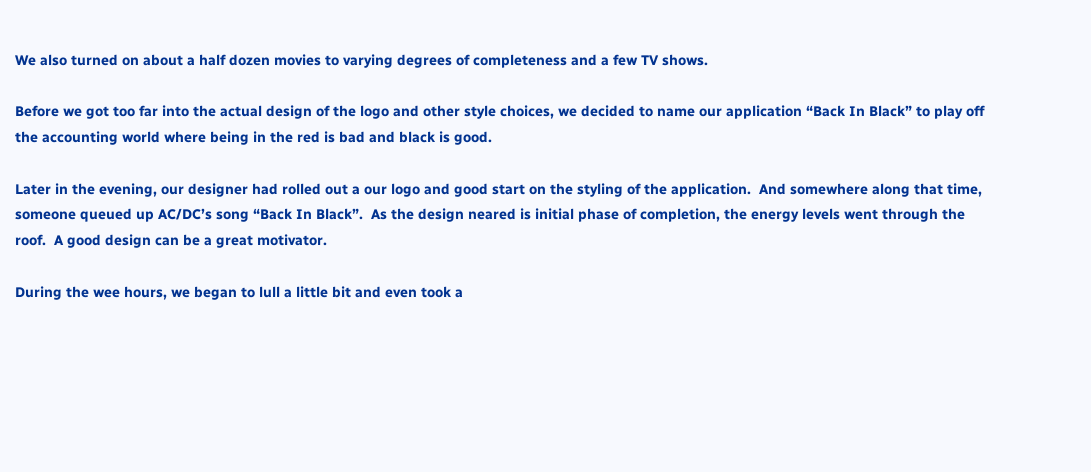We also turned on about a half dozen movies to varying degrees of completeness and a few TV shows.

Before we got too far into the actual design of the logo and other style choices, we decided to name our application “Back In Black” to play off the accounting world where being in the red is bad and black is good.

Later in the evening, our designer had rolled out a our logo and good start on the styling of the application.  And somewhere along that time, someone queued up AC/DC’s song “Back In Black”.  As the design neared is initial phase of completion, the energy levels went through the roof.  A good design can be a great motivator.

During the wee hours, we began to lull a little bit and even took a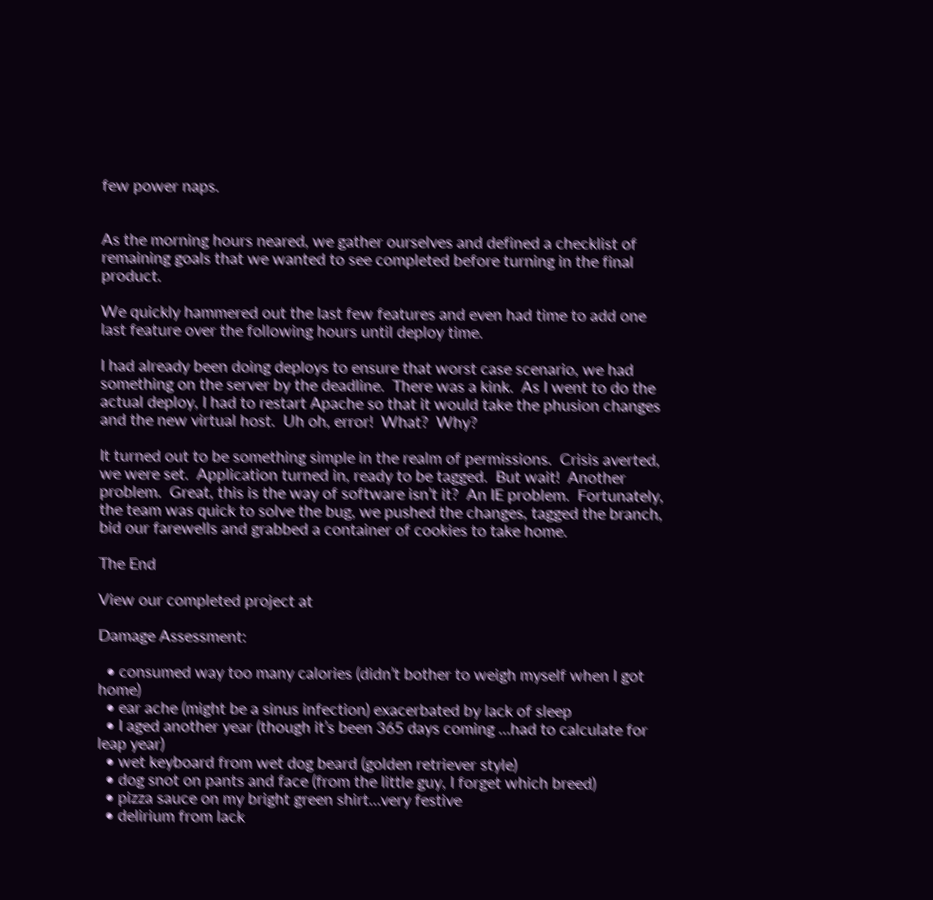few power naps.


As the morning hours neared, we gather ourselves and defined a checklist of remaining goals that we wanted to see completed before turning in the final product.

We quickly hammered out the last few features and even had time to add one last feature over the following hours until deploy time.

I had already been doing deploys to ensure that worst case scenario, we had something on the server by the deadline.  There was a kink.  As I went to do the actual deploy, I had to restart Apache so that it would take the phusion changes and the new virtual host.  Uh oh, error!  What?  Why?

It turned out to be something simple in the realm of permissions.  Crisis averted, we were set.  Application turned in, ready to be tagged.  But wait!  Another problem.  Great, this is the way of software isn’t it?  An IE problem.  Fortunately, the team was quick to solve the bug, we pushed the changes, tagged the branch, bid our farewells and grabbed a container of cookies to take home.

The End

View our completed project at

Damage Assessment:

  • consumed way too many calories (didn’t bother to weigh myself when I got home)
  • ear ache (might be a sinus infection) exacerbated by lack of sleep
  • I aged another year (though it’s been 365 days coming …had to calculate for leap year)
  • wet keyboard from wet dog beard (golden retriever style)
  • dog snot on pants and face (from the little guy, I forget which breed)
  • pizza sauce on my bright green shirt…very festive
  • delirium from lack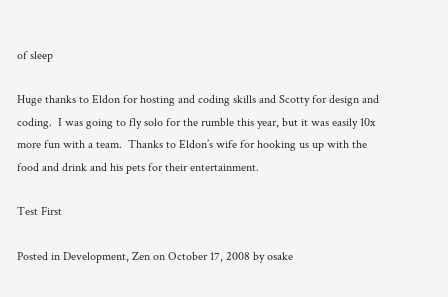of sleep

Huge thanks to Eldon for hosting and coding skills and Scotty for design and coding.  I was going to fly solo for the rumble this year, but it was easily 10x more fun with a team.  Thanks to Eldon’s wife for hooking us up with the food and drink and his pets for their entertainment.

Test First

Posted in Development, Zen on October 17, 2008 by osake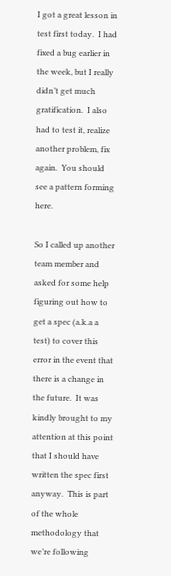I got a great lesson in test first today.  I had fixed a bug earlier in the week, but I really didn’t get much gratification.  I also had to test it, realize another problem, fix again.  You should see a pattern forming here.

So I called up another team member and asked for some help figuring out how to get a spec (a.k.a a test) to cover this error in the event that there is a change in the future.  It was kindly brought to my attention at this point that I should have written the spec first anyway.  This is part of the whole methodology that we’re following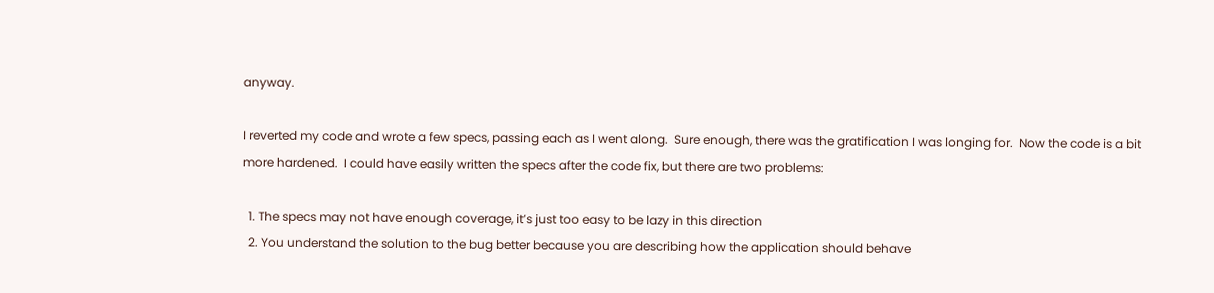anyway.

I reverted my code and wrote a few specs, passing each as I went along.  Sure enough, there was the gratification I was longing for.  Now the code is a bit more hardened.  I could have easily written the specs after the code fix, but there are two problems:

  1. The specs may not have enough coverage, it’s just too easy to be lazy in this direction
  2. You understand the solution to the bug better because you are describing how the application should behave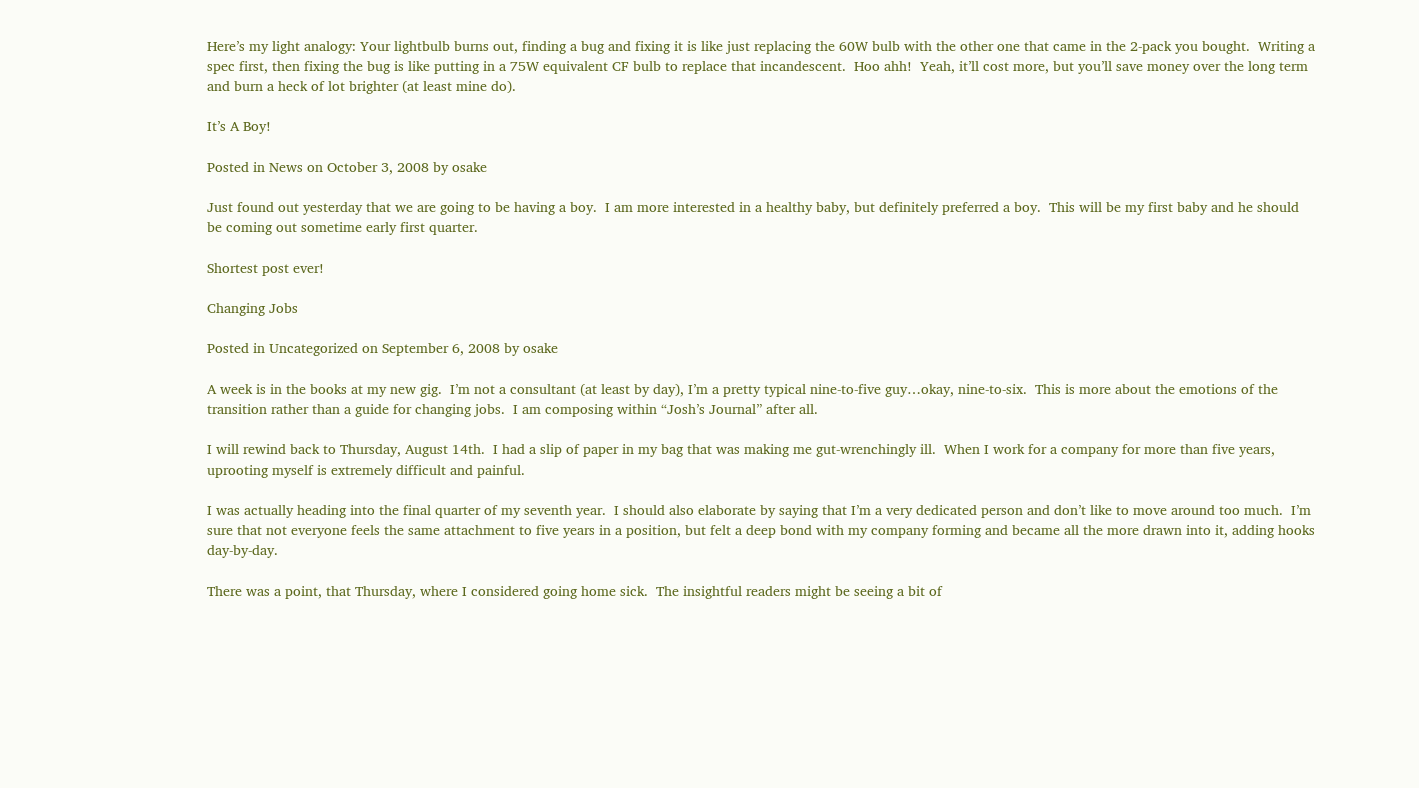Here’s my light analogy: Your lightbulb burns out, finding a bug and fixing it is like just replacing the 60W bulb with the other one that came in the 2-pack you bought.  Writing a spec first, then fixing the bug is like putting in a 75W equivalent CF bulb to replace that incandescent.  Hoo ahh!  Yeah, it’ll cost more, but you’ll save money over the long term and burn a heck of lot brighter (at least mine do).

It’s A Boy!

Posted in News on October 3, 2008 by osake

Just found out yesterday that we are going to be having a boy.  I am more interested in a healthy baby, but definitely preferred a boy.  This will be my first baby and he should be coming out sometime early first quarter.

Shortest post ever!

Changing Jobs

Posted in Uncategorized on September 6, 2008 by osake

A week is in the books at my new gig.  I’m not a consultant (at least by day), I’m a pretty typical nine-to-five guy…okay, nine-to-six.  This is more about the emotions of the transition rather than a guide for changing jobs.  I am composing within “Josh’s Journal” after all.

I will rewind back to Thursday, August 14th.  I had a slip of paper in my bag that was making me gut-wrenchingly ill.  When I work for a company for more than five years, uprooting myself is extremely difficult and painful.

I was actually heading into the final quarter of my seventh year.  I should also elaborate by saying that I’m a very dedicated person and don’t like to move around too much.  I’m sure that not everyone feels the same attachment to five years in a position, but felt a deep bond with my company forming and became all the more drawn into it, adding hooks day-by-day.

There was a point, that Thursday, where I considered going home sick.  The insightful readers might be seeing a bit of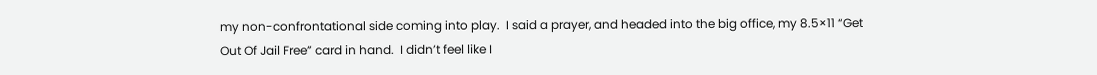my non-confrontational side coming into play.  I said a prayer, and headed into the big office, my 8.5×11 “Get Out Of Jail Free” card in hand.  I didn’t feel like I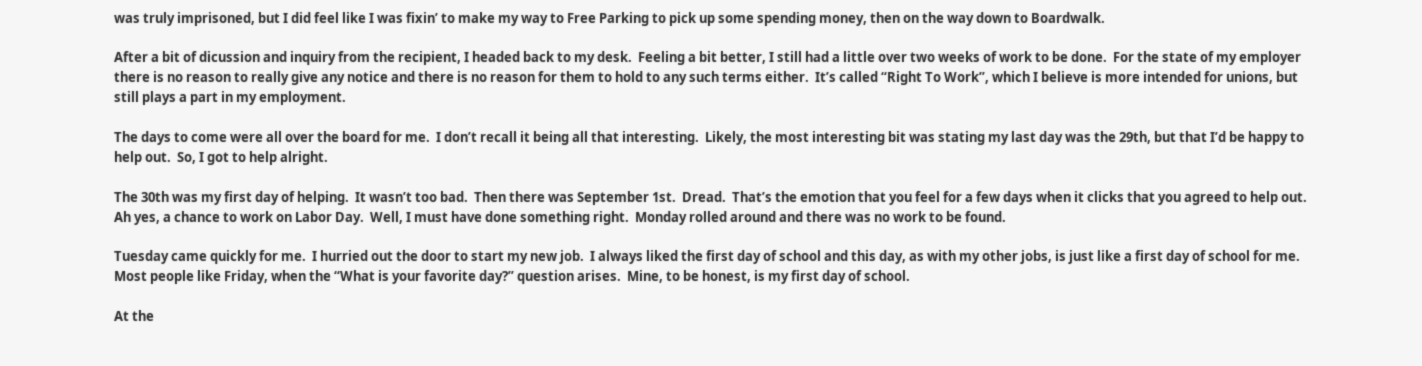was truly imprisoned, but I did feel like I was fixin’ to make my way to Free Parking to pick up some spending money, then on the way down to Boardwalk.

After a bit of dicussion and inquiry from the recipient, I headed back to my desk.  Feeling a bit better, I still had a little over two weeks of work to be done.  For the state of my employer there is no reason to really give any notice and there is no reason for them to hold to any such terms either.  It’s called “Right To Work”, which I believe is more intended for unions, but still plays a part in my employment.

The days to come were all over the board for me.  I don’t recall it being all that interesting.  Likely, the most interesting bit was stating my last day was the 29th, but that I’d be happy to help out.  So, I got to help alright.

The 30th was my first day of helping.  It wasn’t too bad.  Then there was September 1st.  Dread.  That’s the emotion that you feel for a few days when it clicks that you agreed to help out.  Ah yes, a chance to work on Labor Day.  Well, I must have done something right.  Monday rolled around and there was no work to be found.

Tuesday came quickly for me.  I hurried out the door to start my new job.  I always liked the first day of school and this day, as with my other jobs, is just like a first day of school for me.  Most people like Friday, when the “What is your favorite day?” question arises.  Mine, to be honest, is my first day of school.

At the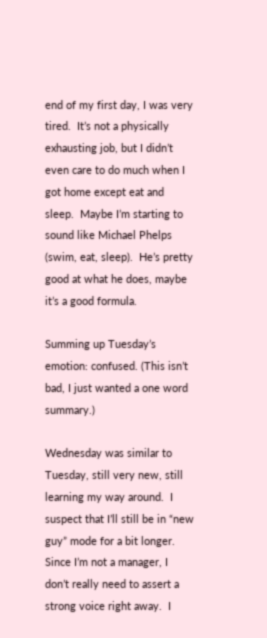end of my first day, I was very tired.  It’s not a physically exhausting job, but I didn’t even care to do much when I got home except eat and sleep.  Maybe I’m starting to sound like Michael Phelps (swim, eat, sleep).  He’s pretty good at what he does, maybe it’s a good formula.

Summing up Tuesday’s emotion: confused. (This isn’t bad, I just wanted a one word summary.)

Wednesday was similar to Tuesday, still very new, still learning my way around.  I suspect that I’ll still be in “new guy” mode for a bit longer.  Since I’m not a manager, I don’t really need to assert a strong voice right away.  I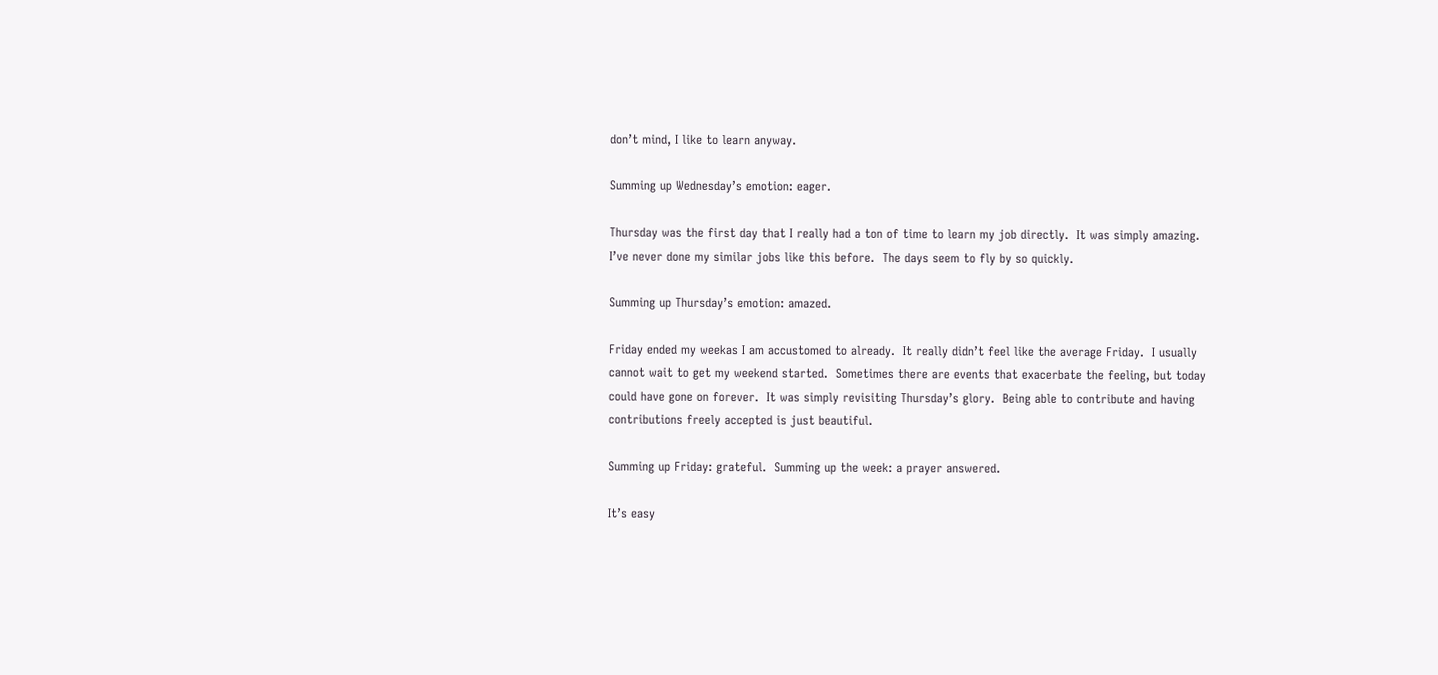don’t mind, I like to learn anyway.

Summing up Wednesday’s emotion: eager.

Thursday was the first day that I really had a ton of time to learn my job directly.  It was simply amazing.  I’ve never done my similar jobs like this before.  The days seem to fly by so quickly.

Summing up Thursday’s emotion: amazed.

Friday ended my weekas I am accustomed to already.  It really didn’t feel like the average Friday.  I usually cannot wait to get my weekend started.  Sometimes there are events that exacerbate the feeling, but today could have gone on forever.  It was simply revisiting Thursday’s glory.  Being able to contribute and having contributions freely accepted is just beautiful.

Summing up Friday: grateful.  Summing up the week: a prayer answered.

It’s easy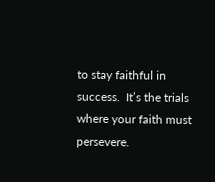to stay faithful in success.  It’s the trials where your faith must persevere.